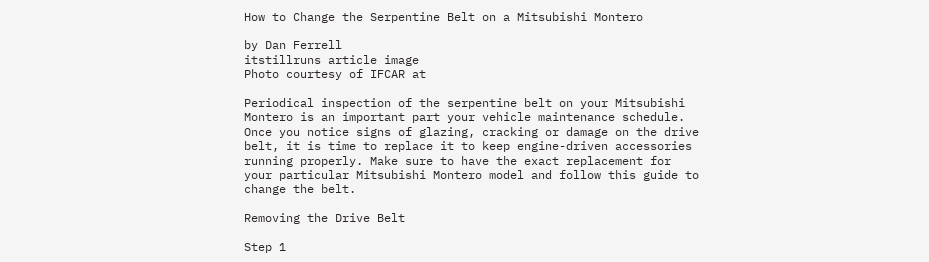How to Change the Serpentine Belt on a Mitsubishi Montero

by Dan Ferrell
itstillruns article image
Photo courtesy of IFCAR at

Periodical inspection of the serpentine belt on your Mitsubishi Montero is an important part your vehicle maintenance schedule. Once you notice signs of glazing, cracking or damage on the drive belt, it is time to replace it to keep engine-driven accessories running properly. Make sure to have the exact replacement for your particular Mitsubishi Montero model and follow this guide to change the belt.

Removing the Drive Belt

Step 1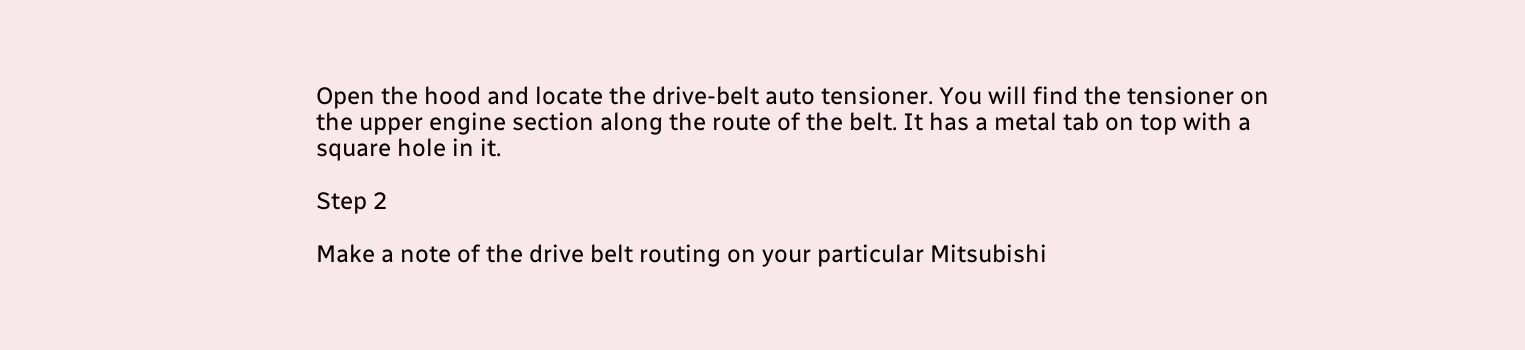Open the hood and locate the drive-belt auto tensioner. You will find the tensioner on the upper engine section along the route of the belt. It has a metal tab on top with a square hole in it.

Step 2

Make a note of the drive belt routing on your particular Mitsubishi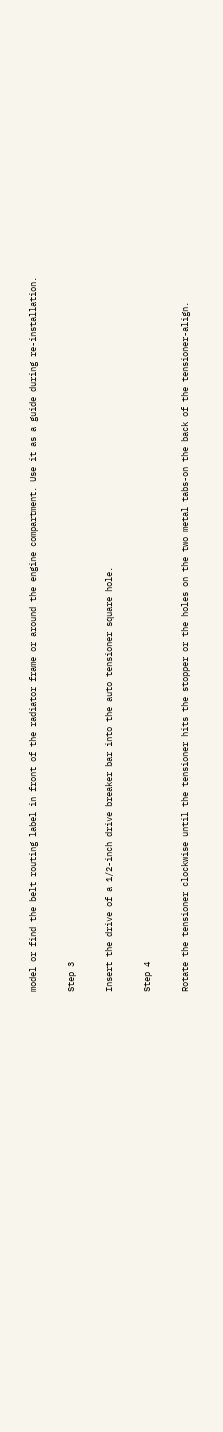model or find the belt routing label in front of the radiator frame or around the engine compartment. Use it as a guide during re-installation.

Step 3

Insert the drive of a 1/2-inch drive breaker bar into the auto tensioner square hole.

Step 4

Rotate the tensioner clockwise until the tensioner hits the stopper or the holes on the two metal tabs-on the back of the tensioner-align.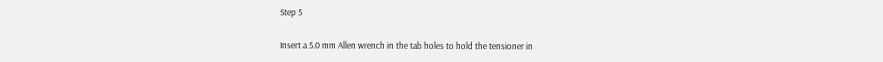Step 5

Insert a 5.0 mm Allen wrench in the tab holes to hold the tensioner in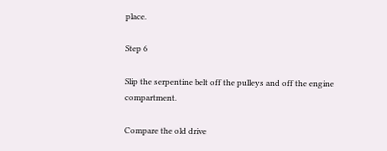place.

Step 6

Slip the serpentine belt off the pulleys and off the engine compartment.

Compare the old drive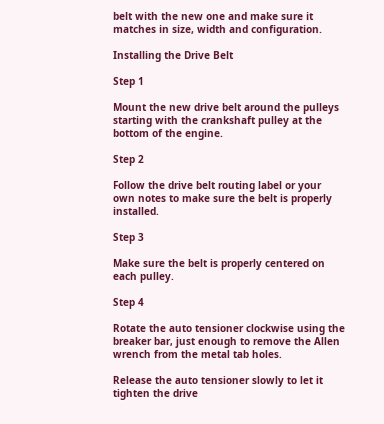belt with the new one and make sure it matches in size, width and configuration.

Installing the Drive Belt

Step 1

Mount the new drive belt around the pulleys starting with the crankshaft pulley at the bottom of the engine.

Step 2

Follow the drive belt routing label or your own notes to make sure the belt is properly installed.

Step 3

Make sure the belt is properly centered on each pulley.

Step 4

Rotate the auto tensioner clockwise using the breaker bar, just enough to remove the Allen wrench from the metal tab holes.

Release the auto tensioner slowly to let it tighten the drive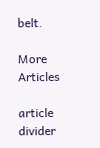belt.

More Articles

article divider